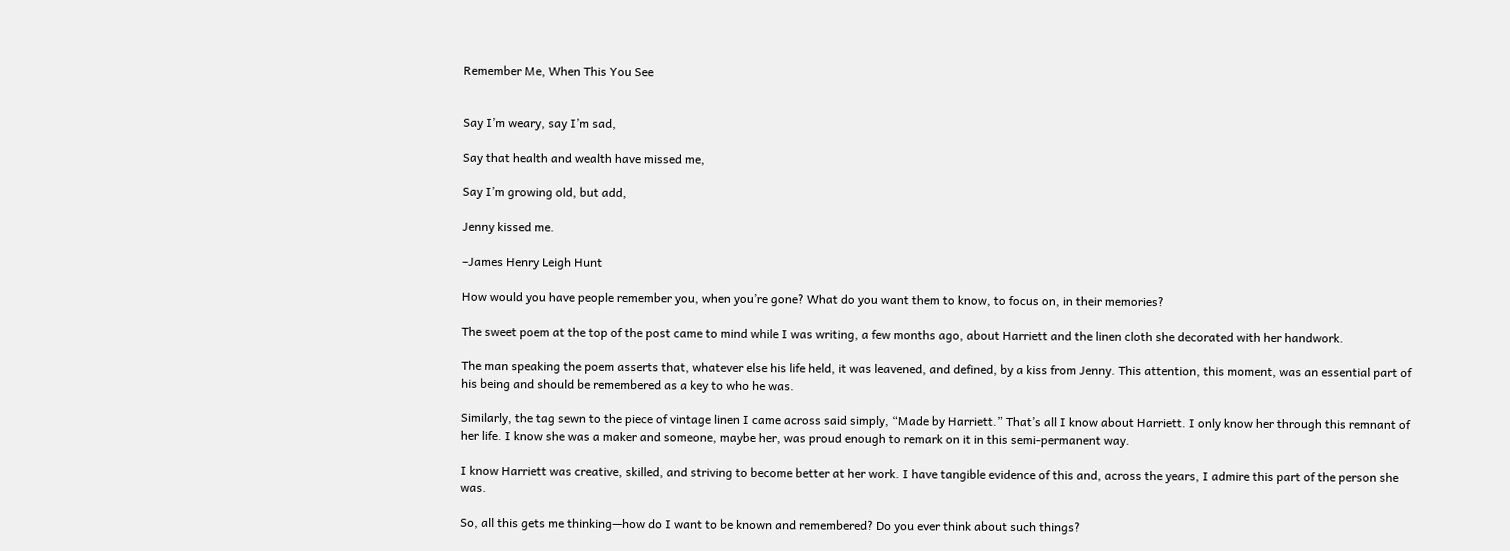Remember Me, When This You See


Say I’m weary, say I’m sad,

Say that health and wealth have missed me,

Say I’m growing old, but add,

Jenny kissed me.

–James Henry Leigh Hunt

How would you have people remember you, when you’re gone? What do you want them to know, to focus on, in their memories?

The sweet poem at the top of the post came to mind while I was writing, a few months ago, about Harriett and the linen cloth she decorated with her handwork.

The man speaking the poem asserts that, whatever else his life held, it was leavened, and defined, by a kiss from Jenny. This attention, this moment, was an essential part of his being and should be remembered as a key to who he was.

Similarly, the tag sewn to the piece of vintage linen I came across said simply, “Made by Harriett.” That’s all I know about Harriett. I only know her through this remnant of her life. I know she was a maker and someone, maybe her, was proud enough to remark on it in this semi-permanent way.

I know Harriett was creative, skilled, and striving to become better at her work. I have tangible evidence of this and, across the years, I admire this part of the person she was.

So, all this gets me thinking—how do I want to be known and remembered? Do you ever think about such things?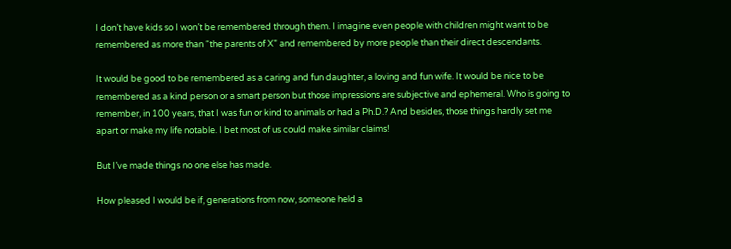I don’t have kids so I won’t be remembered through them. I imagine even people with children might want to be remembered as more than “the parents of X” and remembered by more people than their direct descendants.

It would be good to be remembered as a caring and fun daughter, a loving and fun wife. It would be nice to be remembered as a kind person or a smart person but those impressions are subjective and ephemeral. Who is going to remember, in 100 years, that I was fun or kind to animals or had a Ph.D.? And besides, those things hardly set me apart or make my life notable. I bet most of us could make similar claims!

But I’ve made things no one else has made.

How pleased I would be if, generations from now, someone held a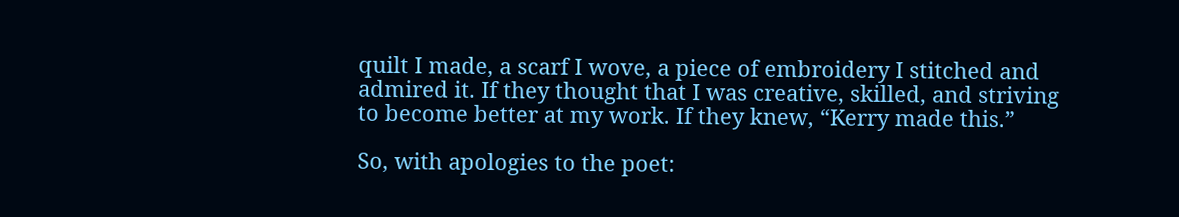quilt I made, a scarf I wove, a piece of embroidery I stitched and admired it. If they thought that I was creative, skilled, and striving to become better at my work. If they knew, “Kerry made this.”

So, with apologies to the poet: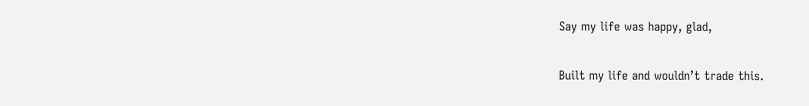Say my life was happy, glad,

Built my life and wouldn’t trade this.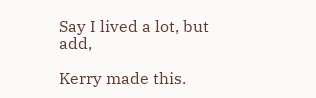Say I lived a lot, but add,

Kerry made this.